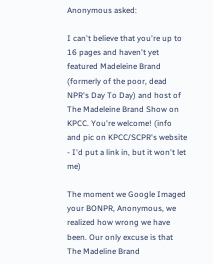Anonymous asked:

I can't believe that you're up to 16 pages and haven't yet featured Madeleine Brand (formerly of the poor, dead NPR's Day To Day) and host of The Madeleine Brand Show on KPCC. You're welcome! (info and pic on KPCC/SCPR's website - I'd put a link in, but it won't let me)

The moment we Google Imaged your BONPR, Anonymous, we realized how wrong we have been. Our only excuse is that The Madeline Brand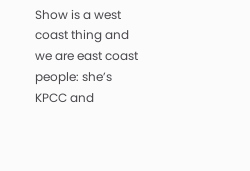Show is a west coast thing and we are east coast people: she’s KPCC and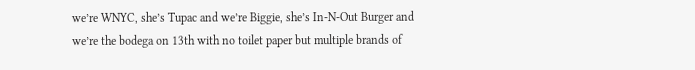we’re WNYC, she’s Tupac and we’re Biggie, she’s In-N-Out Burger and we’re the bodega on 13th with no toilet paper but multiple brands of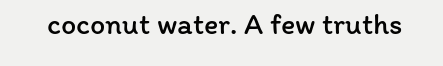coconut water. A few truths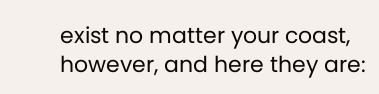exist no matter your coast, however, and here they are: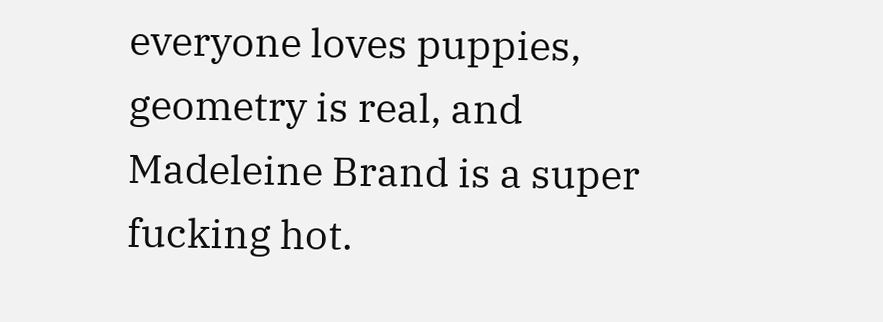everyone loves puppies, geometry is real, and Madeleine Brand is a super fucking hot.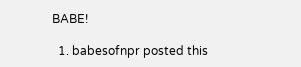BABE!

  1. babesofnpr posted this